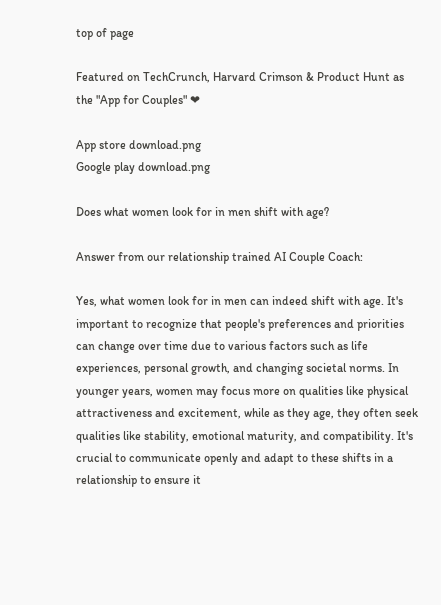top of page

Featured on TechCrunch, Harvard Crimson & Product Hunt as the "App for Couples" ❤

App store download.png
Google play download.png

Does what women look for in men shift with age?

Answer from our relationship trained AI Couple Coach:

Yes, what women look for in men can indeed shift with age. It's important to recognize that people's preferences and priorities can change over time due to various factors such as life experiences, personal growth, and changing societal norms. In younger years, women may focus more on qualities like physical attractiveness and excitement, while as they age, they often seek qualities like stability, emotional maturity, and compatibility. It's crucial to communicate openly and adapt to these shifts in a relationship to ensure it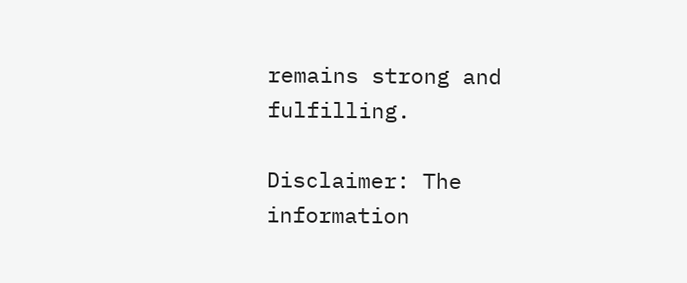remains strong and fulfilling.

Disclaimer: The information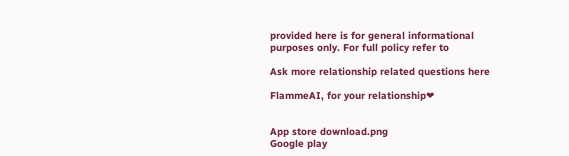provided here is for general informational purposes only. For full policy refer to

Ask more relationship related questions here

FlammeAI, for your relationship❤


App store download.png
Google play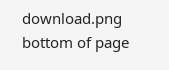download.png
bottom of page